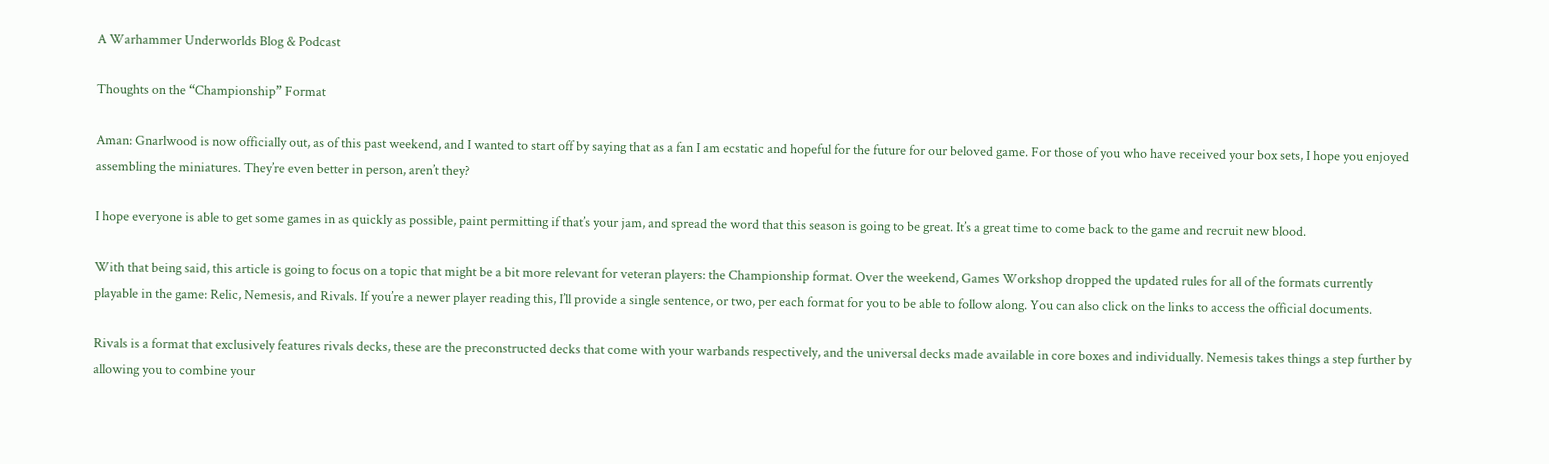A Warhammer Underworlds Blog & Podcast

Thoughts on the “Championship” Format

Aman: Gnarlwood is now officially out, as of this past weekend, and I wanted to start off by saying that as a fan I am ecstatic and hopeful for the future for our beloved game. For those of you who have received your box sets, I hope you enjoyed assembling the miniatures. They’re even better in person, aren’t they?

I hope everyone is able to get some games in as quickly as possible, paint permitting if that’s your jam, and spread the word that this season is going to be great. It’s a great time to come back to the game and recruit new blood.

With that being said, this article is going to focus on a topic that might be a bit more relevant for veteran players: the Championship format. Over the weekend, Games Workshop dropped the updated rules for all of the formats currently playable in the game: Relic, Nemesis, and Rivals. If you’re a newer player reading this, I’ll provide a single sentence, or two, per each format for you to be able to follow along. You can also click on the links to access the official documents.

Rivals is a format that exclusively features rivals decks, these are the preconstructed decks that come with your warbands respectively, and the universal decks made available in core boxes and individually. Nemesis takes things a step further by allowing you to combine your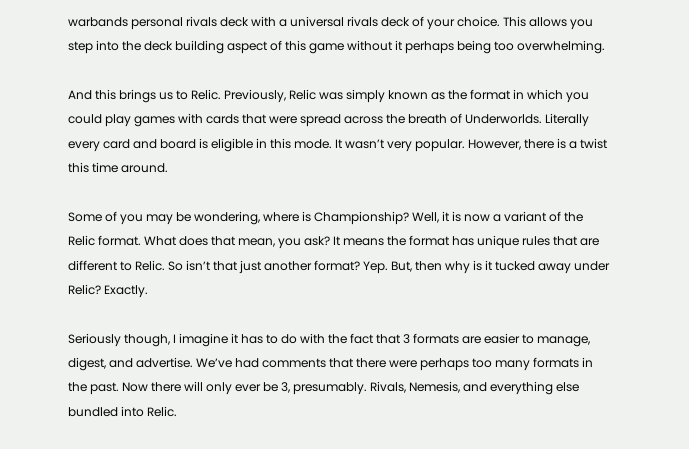warbands personal rivals deck with a universal rivals deck of your choice. This allows you step into the deck building aspect of this game without it perhaps being too overwhelming.

And this brings us to Relic. Previously, Relic was simply known as the format in which you could play games with cards that were spread across the breath of Underworlds. Literally every card and board is eligible in this mode. It wasn’t very popular. However, there is a twist this time around.

Some of you may be wondering, where is Championship? Well, it is now a variant of the Relic format. What does that mean, you ask? It means the format has unique rules that are different to Relic. So isn’t that just another format? Yep. But, then why is it tucked away under Relic? Exactly.

Seriously though, I imagine it has to do with the fact that 3 formats are easier to manage, digest, and advertise. We’ve had comments that there were perhaps too many formats in the past. Now there will only ever be 3, presumably. Rivals, Nemesis, and everything else bundled into Relic.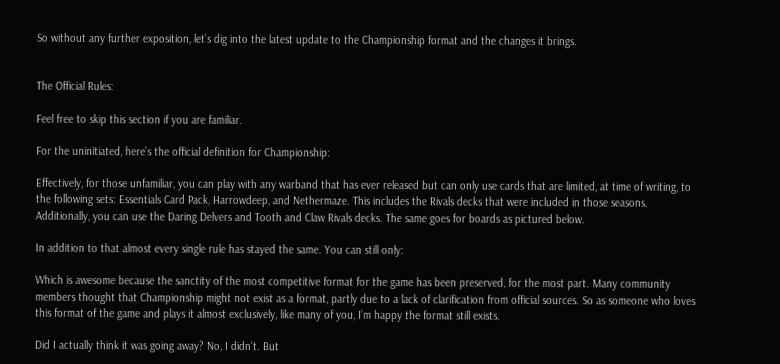So without any further exposition, let’s dig into the latest update to the Championship format and the changes it brings.


The Official Rules:

Feel free to skip this section if you are familiar.

For the uninitiated, here’s the official definition for Championship:

Effectively, for those unfamiliar, you can play with any warband that has ever released but can only use cards that are limited, at time of writing, to the following sets: Essentials Card Pack, Harrowdeep, and Nethermaze. This includes the Rivals decks that were included in those seasons. Additionally, you can use the Daring Delvers and Tooth and Claw Rivals decks. The same goes for boards as pictured below.

In addition to that almost every single rule has stayed the same. You can still only:

Which is awesome because the sanctity of the most competitive format for the game has been preserved, for the most part. Many community members thought that Championship might not exist as a format, partly due to a lack of clarification from official sources. So as someone who loves this format of the game and plays it almost exclusively, like many of you, I’m happy the format still exists.

Did I actually think it was going away? No, I didn’t. But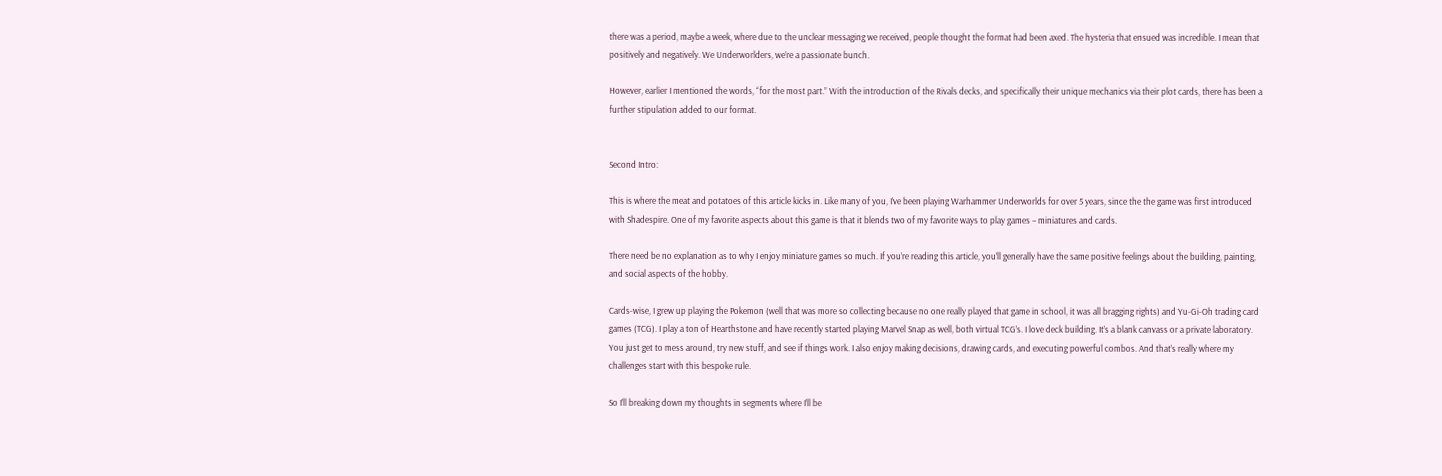there was a period, maybe a week, where due to the unclear messaging we received, people thought the format had been axed. The hysteria that ensued was incredible. I mean that positively and negatively. We Underworlders, we’re a passionate bunch.

However, earlier I mentioned the words, “for the most part.” With the introduction of the Rivals decks, and specifically their unique mechanics via their plot cards, there has been a further stipulation added to our format.


Second Intro:

This is where the meat and potatoes of this article kicks in. Like many of you, I’ve been playing Warhammer Underworlds for over 5 years, since the the game was first introduced with Shadespire. One of my favorite aspects about this game is that it blends two of my favorite ways to play games – miniatures and cards.

There need be no explanation as to why I enjoy miniature games so much. If you’re reading this article, you’ll generally have the same positive feelings about the building, painting, and social aspects of the hobby.

Cards-wise, I grew up playing the Pokemon (well that was more so collecting because no one really played that game in school, it was all bragging rights) and Yu-Gi-Oh trading card games (TCG). I play a ton of Hearthstone and have recently started playing Marvel Snap as well, both virtual TCG’s. I love deck building. It’s a blank canvass or a private laboratory. You just get to mess around, try new stuff, and see if things work. I also enjoy making decisions, drawing cards, and executing powerful combos. And that’s really where my challenges start with this bespoke rule.

So I’ll breaking down my thoughts in segments where I’ll be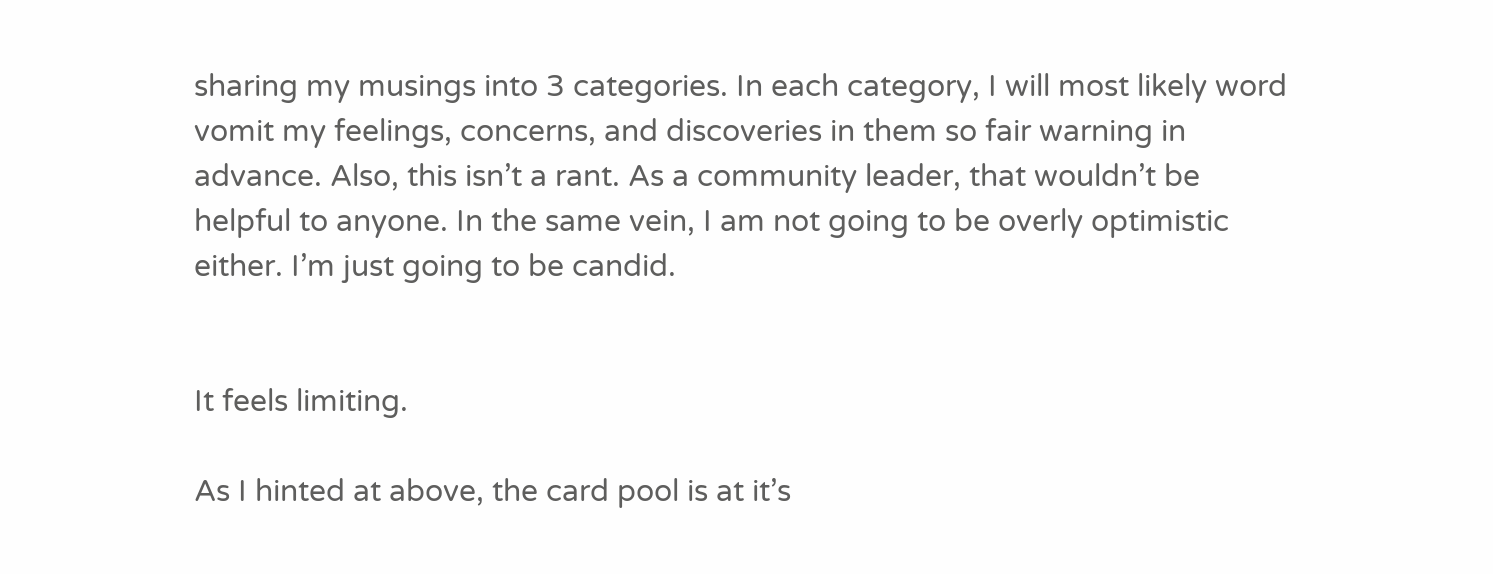sharing my musings into 3 categories. In each category, I will most likely word vomit my feelings, concerns, and discoveries in them so fair warning in advance. Also, this isn’t a rant. As a community leader, that wouldn’t be helpful to anyone. In the same vein, I am not going to be overly optimistic either. I’m just going to be candid.


It feels limiting.

As I hinted at above, the card pool is at it’s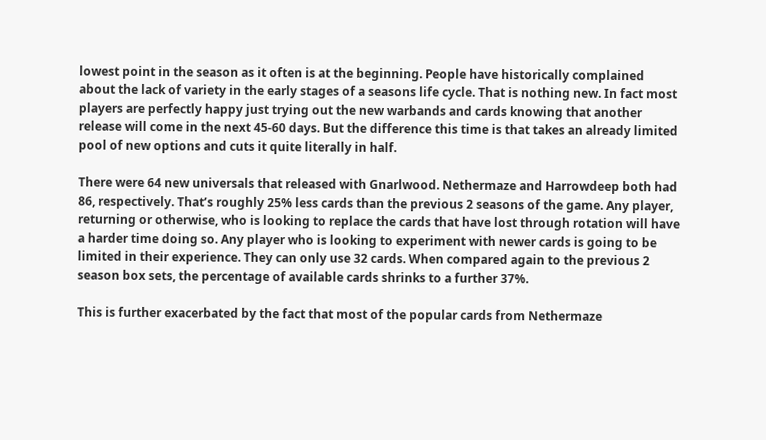lowest point in the season as it often is at the beginning. People have historically complained about the lack of variety in the early stages of a seasons life cycle. That is nothing new. In fact most players are perfectly happy just trying out the new warbands and cards knowing that another release will come in the next 45-60 days. But the difference this time is that takes an already limited pool of new options and cuts it quite literally in half.

There were 64 new universals that released with Gnarlwood. Nethermaze and Harrowdeep both had 86, respectively. That’s roughly 25% less cards than the previous 2 seasons of the game. Any player, returning or otherwise, who is looking to replace the cards that have lost through rotation will have a harder time doing so. Any player who is looking to experiment with newer cards is going to be limited in their experience. They can only use 32 cards. When compared again to the previous 2 season box sets, the percentage of available cards shrinks to a further 37%.

This is further exacerbated by the fact that most of the popular cards from Nethermaze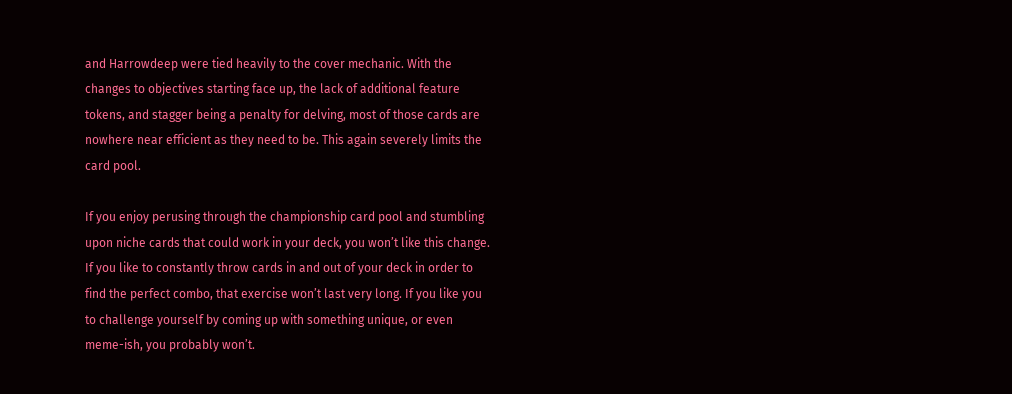and Harrowdeep were tied heavily to the cover mechanic. With the changes to objectives starting face up, the lack of additional feature tokens, and stagger being a penalty for delving, most of those cards are nowhere near efficient as they need to be. This again severely limits the card pool.

If you enjoy perusing through the championship card pool and stumbling upon niche cards that could work in your deck, you won’t like this change. If you like to constantly throw cards in and out of your deck in order to find the perfect combo, that exercise won’t last very long. If you like you to challenge yourself by coming up with something unique, or even meme-ish, you probably won’t.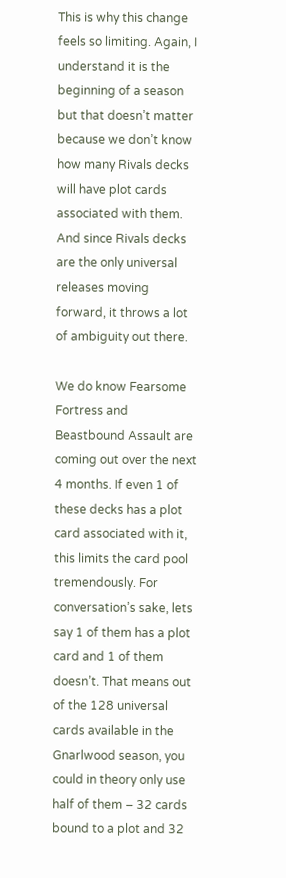This is why this change feels so limiting. Again, I understand it is the beginning of a season but that doesn’t matter because we don’t know how many Rivals decks will have plot cards associated with them. And since Rivals decks are the only universal releases moving forward, it throws a lot of ambiguity out there.

We do know Fearsome Fortress and Beastbound Assault are coming out over the next 4 months. If even 1 of these decks has a plot card associated with it, this limits the card pool tremendously. For conversation’s sake, lets say 1 of them has a plot card and 1 of them doesn’t. That means out of the 128 universal cards available in the Gnarlwood season, you could in theory only use half of them – 32 cards bound to a plot and 32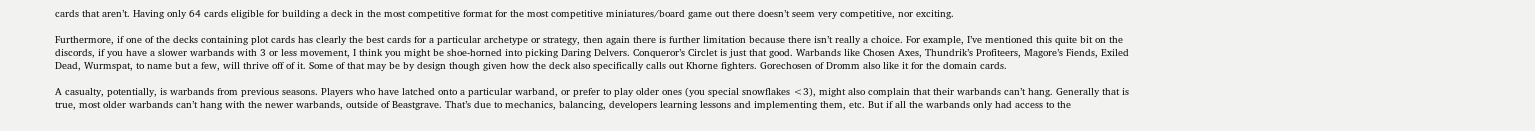cards that aren’t. Having only 64 cards eligible for building a deck in the most competitive format for the most competitive miniatures/board game out there doesn’t seem very competitive, nor exciting.

Furthermore, if one of the decks containing plot cards has clearly the best cards for a particular archetype or strategy, then again there is further limitation because there isn’t really a choice. For example, I’ve mentioned this quite bit on the discords, if you have a slower warbands with 3 or less movement, I think you might be shoe-horned into picking Daring Delvers. Conqueror’s Circlet is just that good. Warbands like Chosen Axes, Thundrik’s Profiteers, Magore’s Fiends, Exiled Dead, Wurmspat, to name but a few, will thrive off of it. Some of that may be by design though given how the deck also specifically calls out Khorne fighters. Gorechosen of Dromm also like it for the domain cards.

A casualty, potentially, is warbands from previous seasons. Players who have latched onto a particular warband, or prefer to play older ones (you special snowflakes <3), might also complain that their warbands can’t hang. Generally that is true, most older warbands can’t hang with the newer warbands, outside of Beastgrave. That’s due to mechanics, balancing, developers learning lessons and implementing them, etc. But if all the warbands only had access to the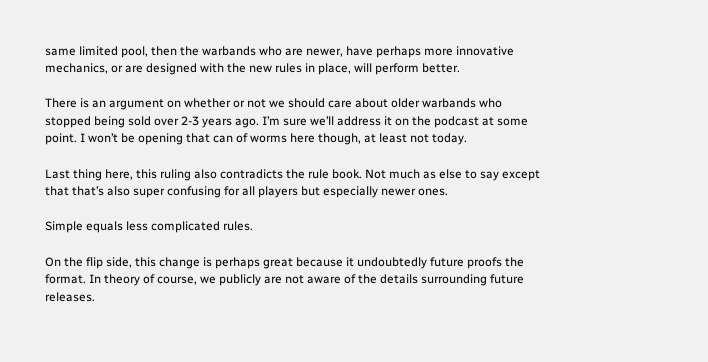same limited pool, then the warbands who are newer, have perhaps more innovative mechanics, or are designed with the new rules in place, will perform better.

There is an argument on whether or not we should care about older warbands who stopped being sold over 2-3 years ago. I’m sure we’ll address it on the podcast at some point. I won’t be opening that can of worms here though, at least not today.

Last thing here, this ruling also contradicts the rule book. Not much as else to say except that that’s also super confusing for all players but especially newer ones.

Simple equals less complicated rules.

On the flip side, this change is perhaps great because it undoubtedly future proofs the format. In theory of course, we publicly are not aware of the details surrounding future releases.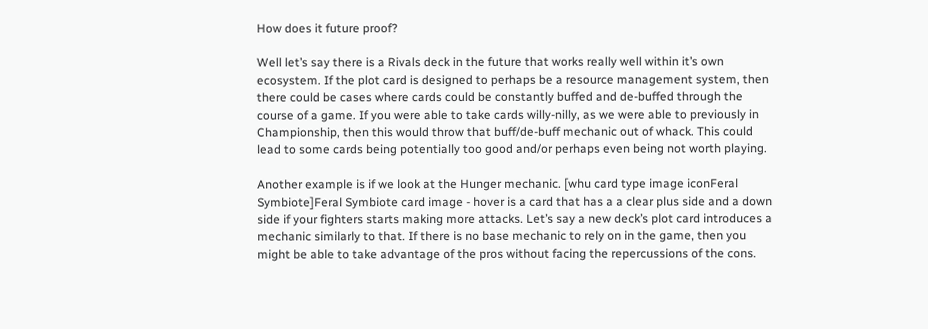How does it future proof?

Well let’s say there is a Rivals deck in the future that works really well within it’s own ecosystem. If the plot card is designed to perhaps be a resource management system, then there could be cases where cards could be constantly buffed and de-buffed through the course of a game. If you were able to take cards willy-nilly, as we were able to previously in Championship, then this would throw that buff/de-buff mechanic out of whack. This could lead to some cards being potentially too good and/or perhaps even being not worth playing.

Another example is if we look at the Hunger mechanic. [whu card type image iconFeral Symbiote]Feral Symbiote card image - hover is a card that has a a clear plus side and a down side if your fighters starts making more attacks. Let’s say a new deck’s plot card introduces a mechanic similarly to that. If there is no base mechanic to rely on in the game, then you might be able to take advantage of the pros without facing the repercussions of the cons.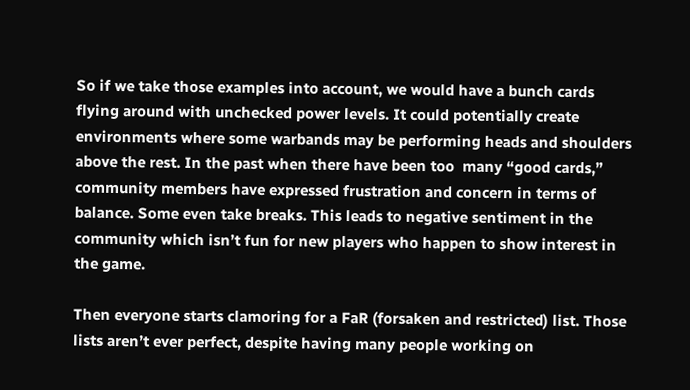So if we take those examples into account, we would have a bunch cards flying around with unchecked power levels. It could potentially create environments where some warbands may be performing heads and shoulders above the rest. In the past when there have been too  many “good cards,” community members have expressed frustration and concern in terms of balance. Some even take breaks. This leads to negative sentiment in the community which isn’t fun for new players who happen to show interest in the game.

Then everyone starts clamoring for a FaR (forsaken and restricted) list. Those lists aren’t ever perfect, despite having many people working on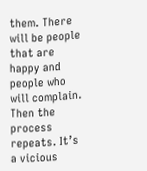them. There will be people that are happy and people who will complain. Then the process repeats. It’s a vicious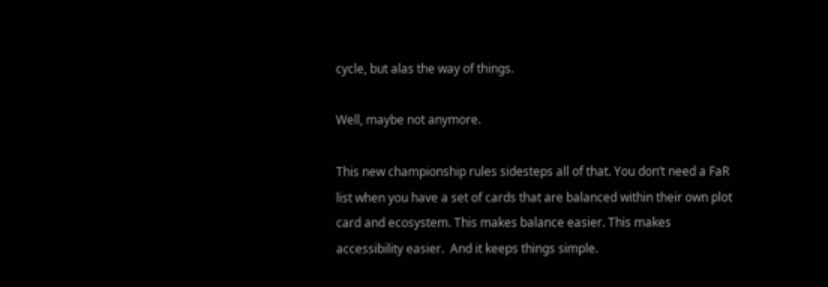cycle, but alas the way of things.

Well, maybe not anymore.

This new championship rules sidesteps all of that. You don’t need a FaR list when you have a set of cards that are balanced within their own plot card and ecosystem. This makes balance easier. This makes accessibility easier.  And it keeps things simple.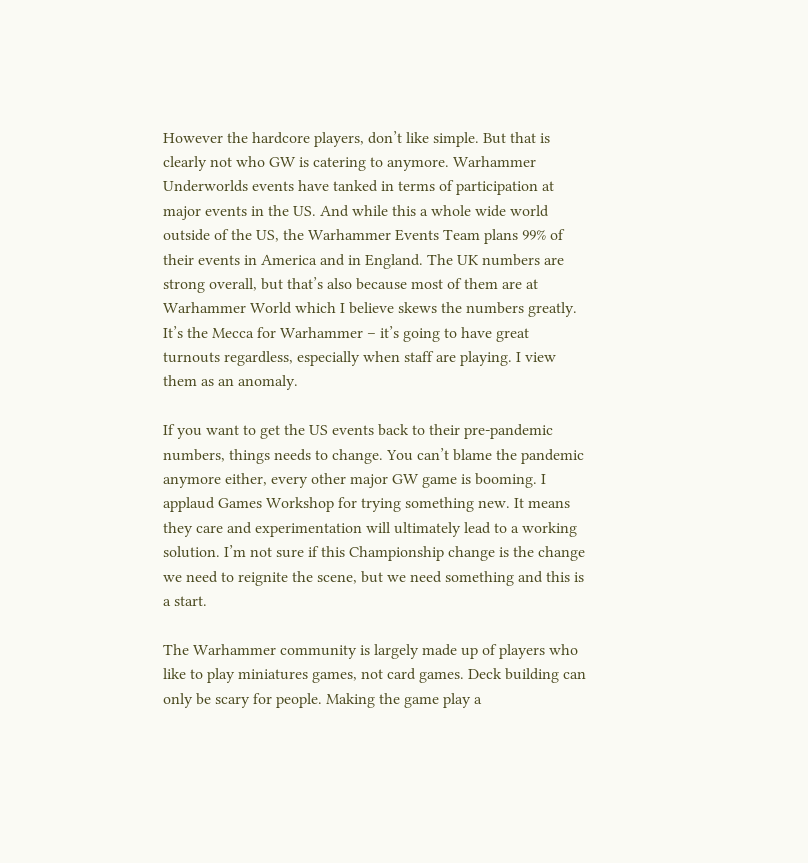However the hardcore players, don’t like simple. But that is clearly not who GW is catering to anymore. Warhammer Underworlds events have tanked in terms of participation at major events in the US. And while this a whole wide world outside of the US, the Warhammer Events Team plans 99% of their events in America and in England. The UK numbers are strong overall, but that’s also because most of them are at Warhammer World which I believe skews the numbers greatly. It’s the Mecca for Warhammer – it’s going to have great turnouts regardless, especially when staff are playing. I view them as an anomaly.

If you want to get the US events back to their pre-pandemic numbers, things needs to change. You can’t blame the pandemic anymore either, every other major GW game is booming. I applaud Games Workshop for trying something new. It means they care and experimentation will ultimately lead to a working solution. I’m not sure if this Championship change is the change we need to reignite the scene, but we need something and this is a start.

The Warhammer community is largely made up of players who like to play miniatures games, not card games. Deck building can only be scary for people. Making the game play a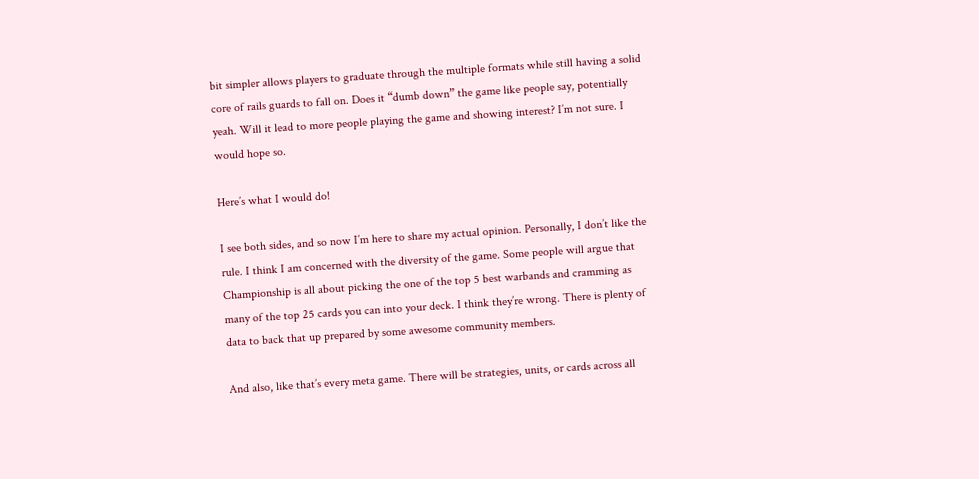bit simpler allows players to graduate through the multiple formats while still having a solid core of rails guards to fall on. Does it “dumb down” the game like people say, potentially yeah. Will it lead to more people playing the game and showing interest? I’m not sure. I would hope so.

Here’s what I would do!

I see both sides, and so now I’m here to share my actual opinion. Personally, I don’t like the rule. I think I am concerned with the diversity of the game. Some people will argue that Championship is all about picking the one of the top 5 best warbands and cramming as many of the top 25 cards you can into your deck. I think they’re wrong. There is plenty of data to back that up prepared by some awesome community members.

And also, like that’s every meta game. There will be strategies, units, or cards across all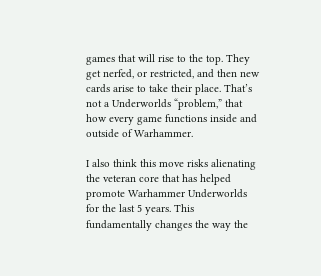games that will rise to the top. They get nerfed, or restricted, and then new cards arise to take their place. That’s not a Underworlds “problem,” that how every game functions inside and outside of Warhammer.

I also think this move risks alienating the veteran core that has helped promote Warhammer Underworlds for the last 5 years. This fundamentally changes the way the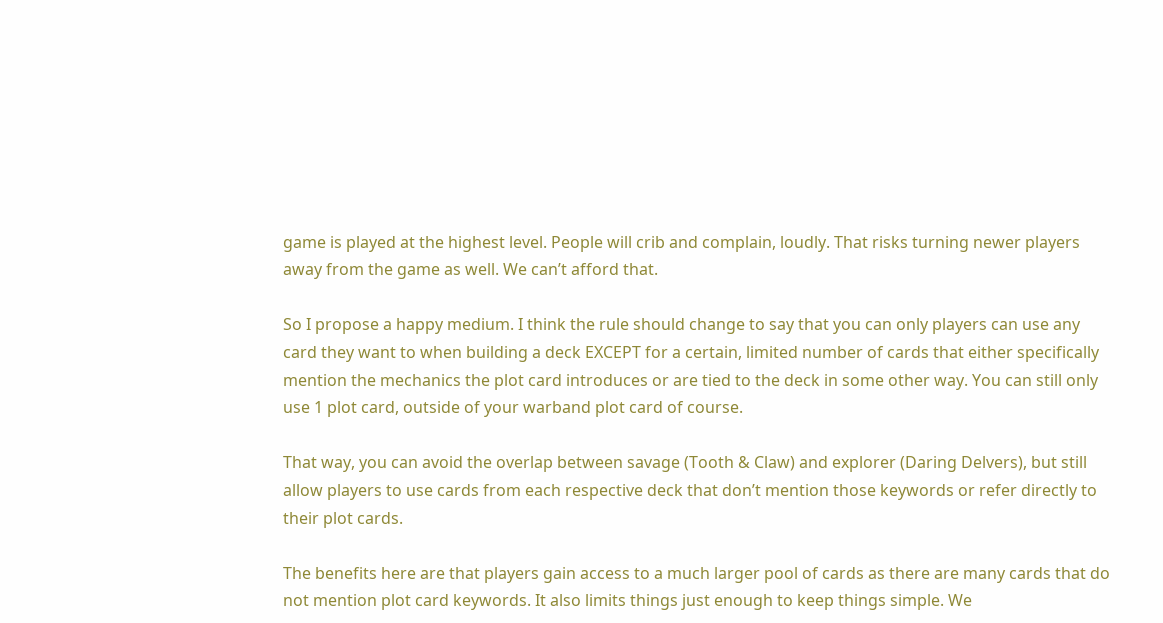game is played at the highest level. People will crib and complain, loudly. That risks turning newer players away from the game as well. We can’t afford that.

So I propose a happy medium. I think the rule should change to say that you can only players can use any card they want to when building a deck EXCEPT for a certain, limited number of cards that either specifically mention the mechanics the plot card introduces or are tied to the deck in some other way. You can still only use 1 plot card, outside of your warband plot card of course.

That way, you can avoid the overlap between savage (Tooth & Claw) and explorer (Daring Delvers), but still allow players to use cards from each respective deck that don’t mention those keywords or refer directly to their plot cards.

The benefits here are that players gain access to a much larger pool of cards as there are many cards that do not mention plot card keywords. It also limits things just enough to keep things simple. We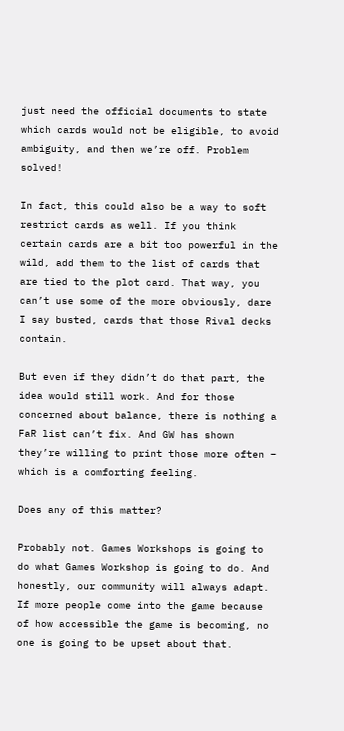just need the official documents to state which cards would not be eligible, to avoid ambiguity, and then we’re off. Problem solved!

In fact, this could also be a way to soft restrict cards as well. If you think certain cards are a bit too powerful in the wild, add them to the list of cards that are tied to the plot card. That way, you can’t use some of the more obviously, dare I say busted, cards that those Rival decks contain.

But even if they didn’t do that part, the idea would still work. And for those concerned about balance, there is nothing a FaR list can’t fix. And GW has shown they’re willing to print those more often – which is a comforting feeling.

Does any of this matter?

Probably not. Games Workshops is going to do what Games Workshop is going to do. And honestly, our community will always adapt. If more people come into the game because of how accessible the game is becoming, no one is going to be upset about that.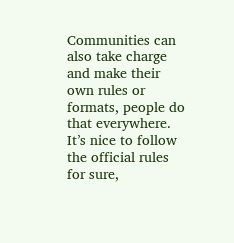Communities can also take charge and make their own rules or formats, people do that everywhere. It’s nice to follow the official rules for sure,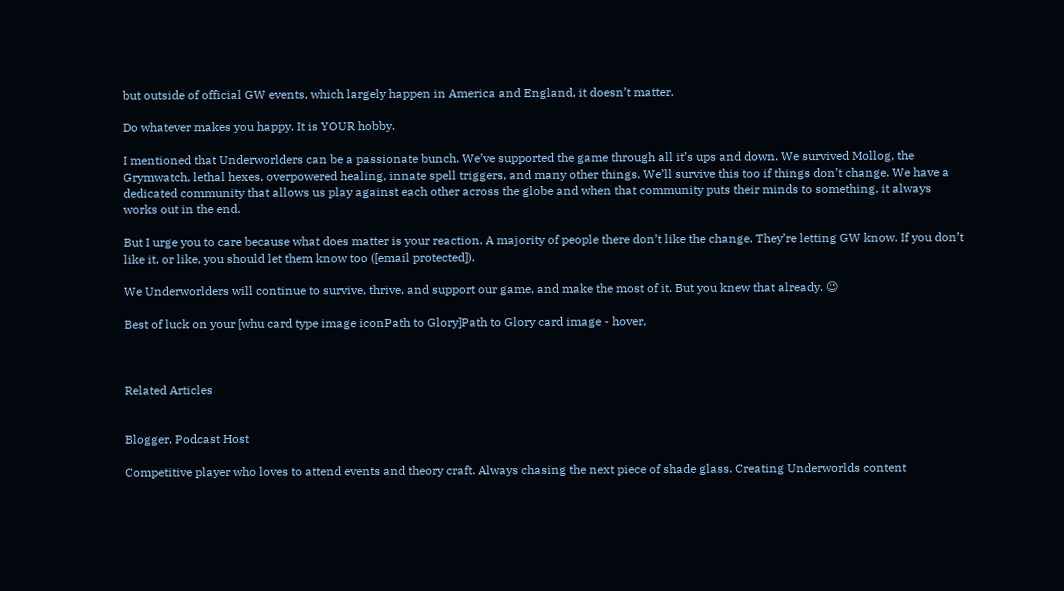but outside of official GW events, which largely happen in America and England, it doesn’t matter.

Do whatever makes you happy. It is YOUR hobby.

I mentioned that Underworlders can be a passionate bunch. We’ve supported the game through all it’s ups and down. We survived Mollog, the Grymwatch, lethal hexes, overpowered healing, innate spell triggers, and many other things. We’ll survive this too if things don’t change. We have a dedicated community that allows us play against each other across the globe and when that community puts their minds to something, it always works out in the end.

But I urge you to care because what does matter is your reaction. A majority of people there don’t like the change. They’re letting GW know. If you don’t like it, or like, you should let them know too ([email protected]).

We Underworlders will continue to survive, thrive, and support our game, and make the most of it. But you knew that already. 😉

Best of luck on your [whu card type image iconPath to Glory]Path to Glory card image - hover,



Related Articles


Blogger, Podcast Host

Competitive player who loves to attend events and theory craft. Always chasing the next piece of shade glass. Creating Underworlds content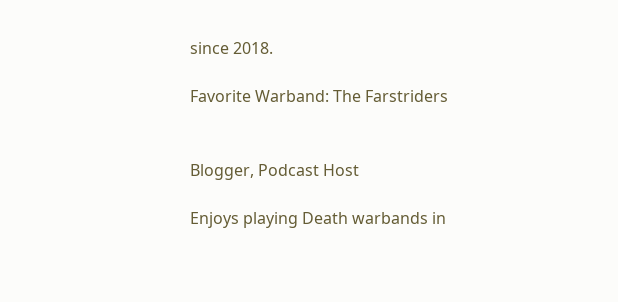since 2018.

Favorite Warband: The Farstriders


Blogger, Podcast Host

Enjoys playing Death warbands in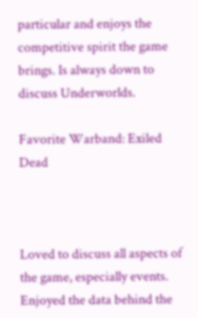particular and enjoys the competitive spirit the game brings. Is always down to discuss Underworlds.

Favorite Warband: Exiled Dead



Loved to discuss all aspects of the game, especially events. Enjoyed the data behind the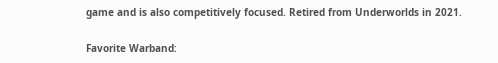game and is also competitively focused. Retired from Underworlds in 2021.

Favorite Warband: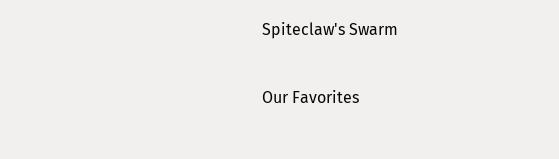Spiteclaw's Swarm

Our Favorites